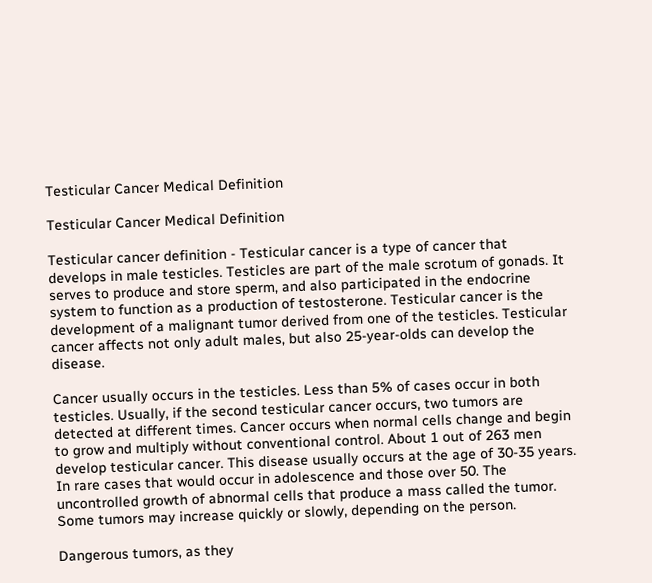Testicular Cancer Medical Definition

Testicular Cancer Medical Definition

Testicular cancer definition - Testicular cancer is a type of cancer that develops in male testicles. Testicles are part of the male scrotum of gonads. It serves to produce and store sperm, and also participated in the endocrine system to function as a production of testosterone. Testicular cancer is the development of a malignant tumor derived from one of the testicles. Testicular cancer affects not only adult males, but also 25-year-olds can develop the disease.

Cancer usually occurs in the testicles. Less than 5% of cases occur in both testicles. Usually, if the second testicular cancer occurs, two tumors are detected at different times. Cancer occurs when normal cells change and begin to grow and multiply without conventional control. About 1 out of 263 men develop testicular cancer. This disease usually occurs at the age of 30-35 years. In rare cases that would occur in adolescence and those over 50. The uncontrolled growth of abnormal cells that produce a mass called the tumor. Some tumors may increase quickly or slowly, depending on the person.

Dangerous tumors, as they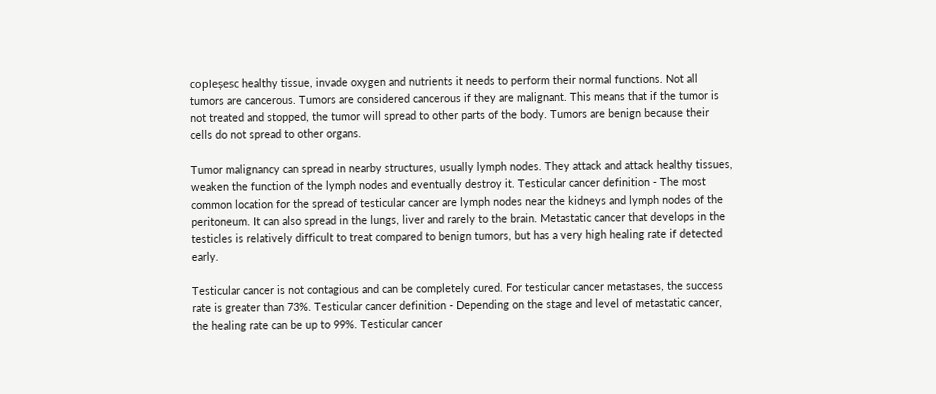copleșesc healthy tissue, invade oxygen and nutrients it needs to perform their normal functions. Not all tumors are cancerous. Tumors are considered cancerous if they are malignant. This means that if the tumor is not treated and stopped, the tumor will spread to other parts of the body. Tumors are benign because their cells do not spread to other organs.

Tumor malignancy can spread in nearby structures, usually lymph nodes. They attack and attack healthy tissues, weaken the function of the lymph nodes and eventually destroy it. Testicular cancer definition - The most common location for the spread of testicular cancer are lymph nodes near the kidneys and lymph nodes of the peritoneum. It can also spread in the lungs, liver and rarely to the brain. Metastatic cancer that develops in the testicles is relatively difficult to treat compared to benign tumors, but has a very high healing rate if detected early.

Testicular cancer is not contagious and can be completely cured. For testicular cancer metastases, the success rate is greater than 73%. Testicular cancer definition - Depending on the stage and level of metastatic cancer, the healing rate can be up to 99%. Testicular cancer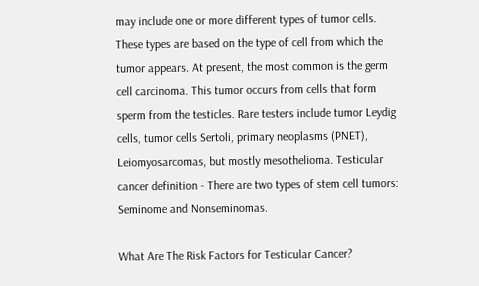may include one or more different types of tumor cells. These types are based on the type of cell from which the tumor appears. At present, the most common is the germ cell carcinoma. This tumor occurs from cells that form sperm from the testicles. Rare testers include tumor Leydig cells, tumor cells Sertoli, primary neoplasms (PNET), Leiomyosarcomas, but mostly mesothelioma. Testicular cancer definition - There are two types of stem cell tumors: Seminome and Nonseminomas.

What Are The Risk Factors for Testicular Cancer?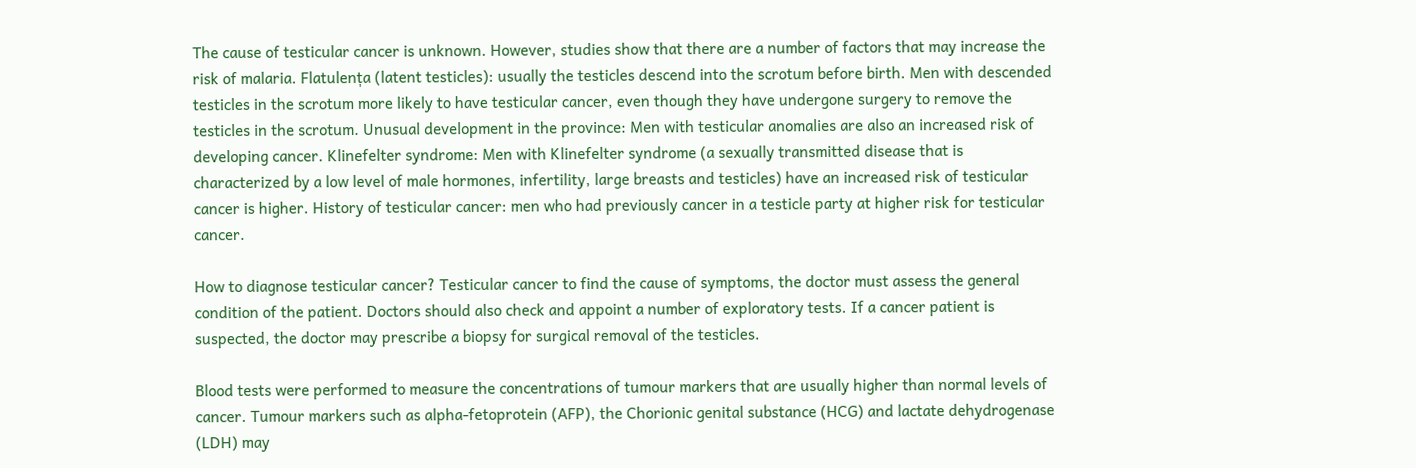The cause of testicular cancer is unknown. However, studies show that there are a number of factors that may increase the risk of malaria. Flatulența (latent testicles): usually the testicles descend into the scrotum before birth. Men with descended testicles in the scrotum more likely to have testicular cancer, even though they have undergone surgery to remove the testicles in the scrotum. Unusual development in the province: Men with testicular anomalies are also an increased risk of developing cancer. Klinefelter syndrome: Men with Klinefelter syndrome (a sexually transmitted disease that is characterized by a low level of male hormones, infertility, large breasts and testicles) have an increased risk of testicular cancer is higher. History of testicular cancer: men who had previously cancer in a testicle party at higher risk for testicular cancer.

How to diagnose testicular cancer? Testicular cancer to find the cause of symptoms, the doctor must assess the general condition of the patient. Doctors should also check and appoint a number of exploratory tests. If a cancer patient is suspected, the doctor may prescribe a biopsy for surgical removal of the testicles.

Blood tests were performed to measure the concentrations of tumour markers that are usually higher than normal levels of cancer. Tumour markers such as alpha-fetoprotein (AFP), the Chorionic genital substance (HCG) and lactate dehydrogenase (LDH) may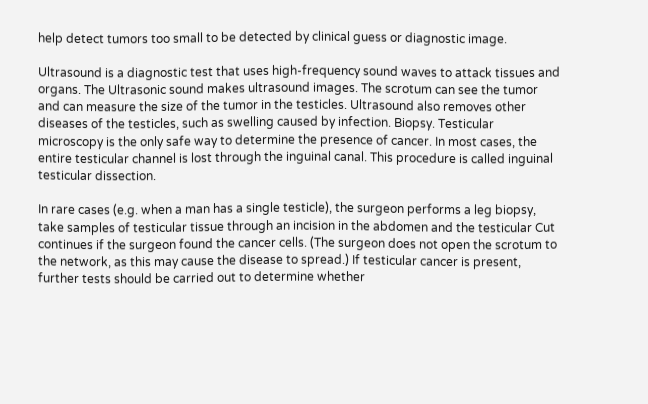help detect tumors too small to be detected by clinical guess or diagnostic image.

Ultrasound is a diagnostic test that uses high-frequency sound waves to attack tissues and organs. The Ultrasonic sound makes ultrasound images. The scrotum can see the tumor and can measure the size of the tumor in the testicles. Ultrasound also removes other diseases of the testicles, such as swelling caused by infection. Biopsy. Testicular microscopy is the only safe way to determine the presence of cancer. In most cases, the entire testicular channel is lost through the inguinal canal. This procedure is called inguinal testicular dissection.

In rare cases (e.g. when a man has a single testicle), the surgeon performs a leg biopsy, take samples of testicular tissue through an incision in the abdomen and the testicular Cut continues if the surgeon found the cancer cells. (The surgeon does not open the scrotum to the network, as this may cause the disease to spread.) If testicular cancer is present, further tests should be carried out to determine whether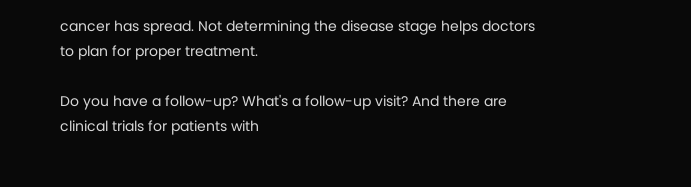cancer has spread. Not determining the disease stage helps doctors to plan for proper treatment.

Do you have a follow-up? What's a follow-up visit? And there are clinical trials for patients with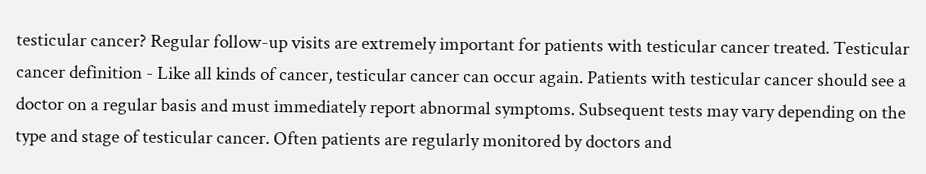testicular cancer? Regular follow-up visits are extremely important for patients with testicular cancer treated. Testicular cancer definition - Like all kinds of cancer, testicular cancer can occur again. Patients with testicular cancer should see a doctor on a regular basis and must immediately report abnormal symptoms. Subsequent tests may vary depending on the type and stage of testicular cancer. Often patients are regularly monitored by doctors and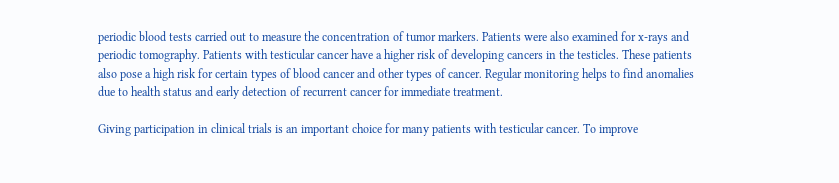periodic blood tests carried out to measure the concentration of tumor markers. Patients were also examined for x-rays and periodic tomography. Patients with testicular cancer have a higher risk of developing cancers in the testicles. These patients also pose a high risk for certain types of blood cancer and other types of cancer. Regular monitoring helps to find anomalies due to health status and early detection of recurrent cancer for immediate treatment.

Giving participation in clinical trials is an important choice for many patients with testicular cancer. To improve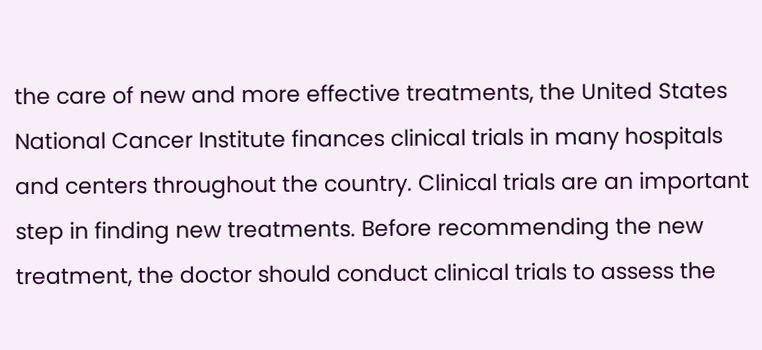the care of new and more effective treatments, the United States National Cancer Institute finances clinical trials in many hospitals and centers throughout the country. Clinical trials are an important step in finding new treatments. Before recommending the new treatment, the doctor should conduct clinical trials to assess the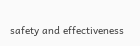safety and effectiveness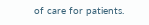of care for patients.